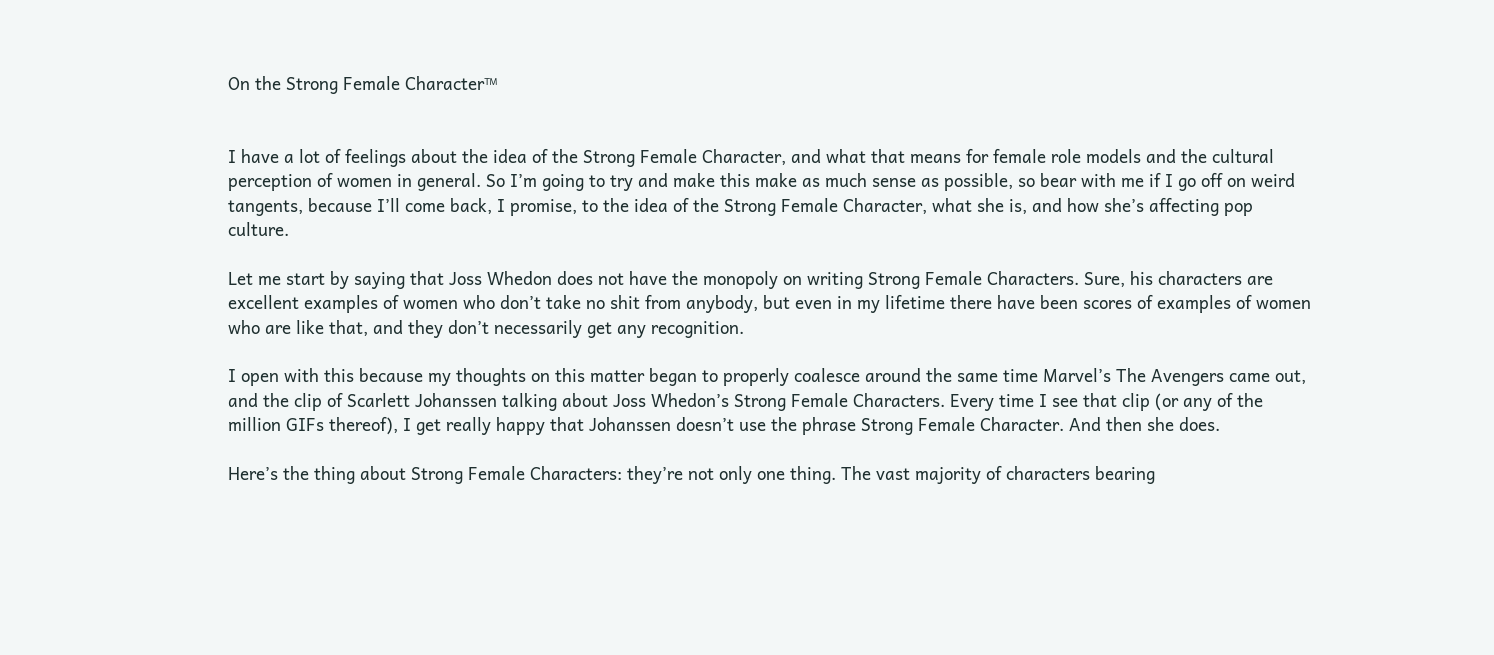On the Strong Female Character™


I have a lot of feelings about the idea of the Strong Female Character, and what that means for female role models and the cultural perception of women in general. So I’m going to try and make this make as much sense as possible, so bear with me if I go off on weird tangents, because I’ll come back, I promise, to the idea of the Strong Female Character, what she is, and how she’s affecting pop culture.

Let me start by saying that Joss Whedon does not have the monopoly on writing Strong Female Characters. Sure, his characters are excellent examples of women who don’t take no shit from anybody, but even in my lifetime there have been scores of examples of women who are like that, and they don’t necessarily get any recognition.

I open with this because my thoughts on this matter began to properly coalesce around the same time Marvel’s The Avengers came out, and the clip of Scarlett Johanssen talking about Joss Whedon’s Strong Female Characters. Every time I see that clip (or any of the million GIFs thereof), I get really happy that Johanssen doesn’t use the phrase Strong Female Character. And then she does.

Here’s the thing about Strong Female Characters: they’re not only one thing. The vast majority of characters bearing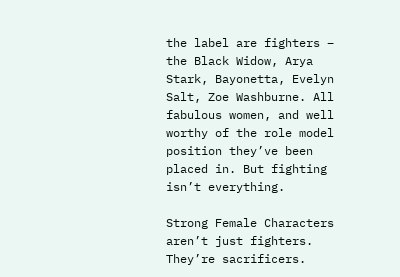the label are fighters – the Black Widow, Arya Stark, Bayonetta, Evelyn Salt, Zoe Washburne. All fabulous women, and well worthy of the role model position they’ve been placed in. But fighting isn’t everything.

Strong Female Characters aren’t just fighters. They’re sacrificers.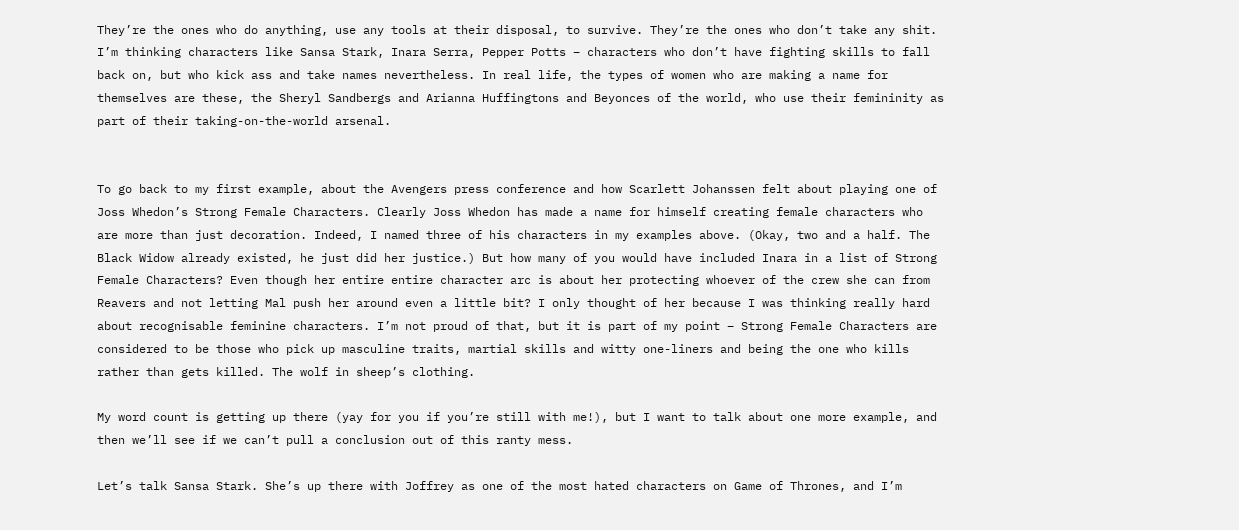They’re the ones who do anything, use any tools at their disposal, to survive. They’re the ones who don’t take any shit. I’m thinking characters like Sansa Stark, Inara Serra, Pepper Potts – characters who don’t have fighting skills to fall back on, but who kick ass and take names nevertheless. In real life, the types of women who are making a name for themselves are these, the Sheryl Sandbergs and Arianna Huffingtons and Beyonces of the world, who use their femininity as part of their taking-on-the-world arsenal.


To go back to my first example, about the Avengers press conference and how Scarlett Johanssen felt about playing one of Joss Whedon’s Strong Female Characters. Clearly Joss Whedon has made a name for himself creating female characters who are more than just decoration. Indeed, I named three of his characters in my examples above. (Okay, two and a half. The Black Widow already existed, he just did her justice.) But how many of you would have included Inara in a list of Strong Female Characters? Even though her entire entire character arc is about her protecting whoever of the crew she can from Reavers and not letting Mal push her around even a little bit? I only thought of her because I was thinking really hard about recognisable feminine characters. I’m not proud of that, but it is part of my point – Strong Female Characters are considered to be those who pick up masculine traits, martial skills and witty one-liners and being the one who kills rather than gets killed. The wolf in sheep’s clothing.

My word count is getting up there (yay for you if you’re still with me!), but I want to talk about one more example, and then we’ll see if we can’t pull a conclusion out of this ranty mess.

Let’s talk Sansa Stark. She’s up there with Joffrey as one of the most hated characters on Game of Thrones, and I’m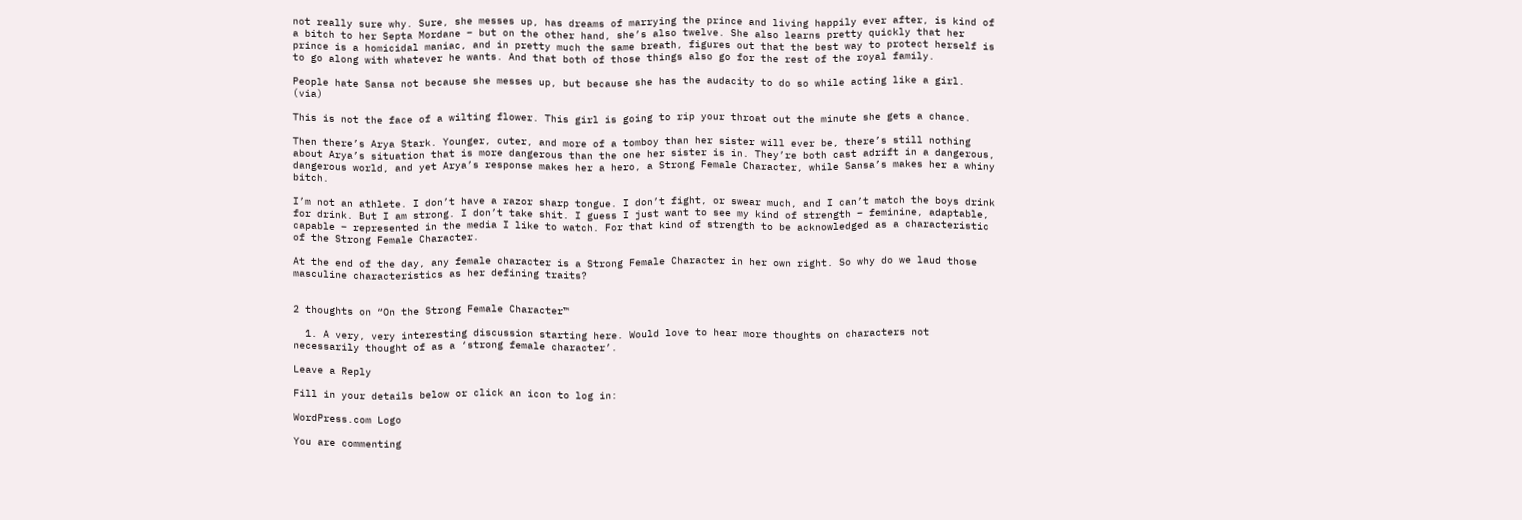not really sure why. Sure, she messes up, has dreams of marrying the prince and living happily ever after, is kind of a bitch to her Septa Mordane – but on the other hand, she’s also twelve. She also learns pretty quickly that her prince is a homicidal maniac, and in pretty much the same breath, figures out that the best way to protect herself is to go along with whatever he wants. And that both of those things also go for the rest of the royal family.

People hate Sansa not because she messes up, but because she has the audacity to do so while acting like a girl. (via)

This is not the face of a wilting flower. This girl is going to rip your throat out the minute she gets a chance.

Then there’s Arya Stark. Younger, cuter, and more of a tomboy than her sister will ever be, there’s still nothing about Arya’s situation that is more dangerous than the one her sister is in. They’re both cast adrift in a dangerous, dangerous world, and yet Arya’s response makes her a hero, a Strong Female Character, while Sansa’s makes her a whiny bitch.

I’m not an athlete. I don’t have a razor sharp tongue. I don’t fight, or swear much, and I can’t match the boys drink for drink. But I am strong. I don’t take shit. I guess I just want to see my kind of strength – feminine, adaptable, capable – represented in the media I like to watch. For that kind of strength to be acknowledged as a characteristic of the Strong Female Character.

At the end of the day, any female character is a Strong Female Character in her own right. So why do we laud those masculine characteristics as her defining traits?


2 thoughts on “On the Strong Female Character™

  1. A very, very interesting discussion starting here. Would love to hear more thoughts on characters not necessarily thought of as a ‘strong female character’.

Leave a Reply

Fill in your details below or click an icon to log in:

WordPress.com Logo

You are commenting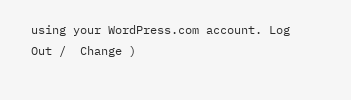using your WordPress.com account. Log Out /  Change )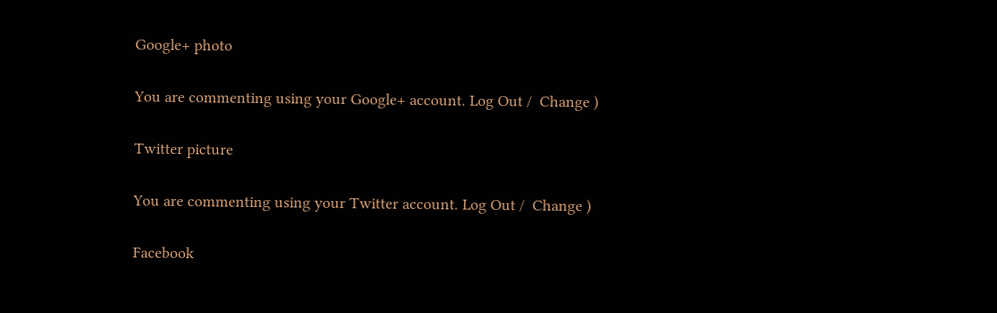Google+ photo

You are commenting using your Google+ account. Log Out /  Change )

Twitter picture

You are commenting using your Twitter account. Log Out /  Change )

Facebook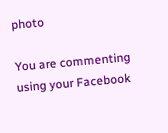photo

You are commenting using your Facebook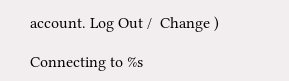account. Log Out /  Change )

Connecting to %s